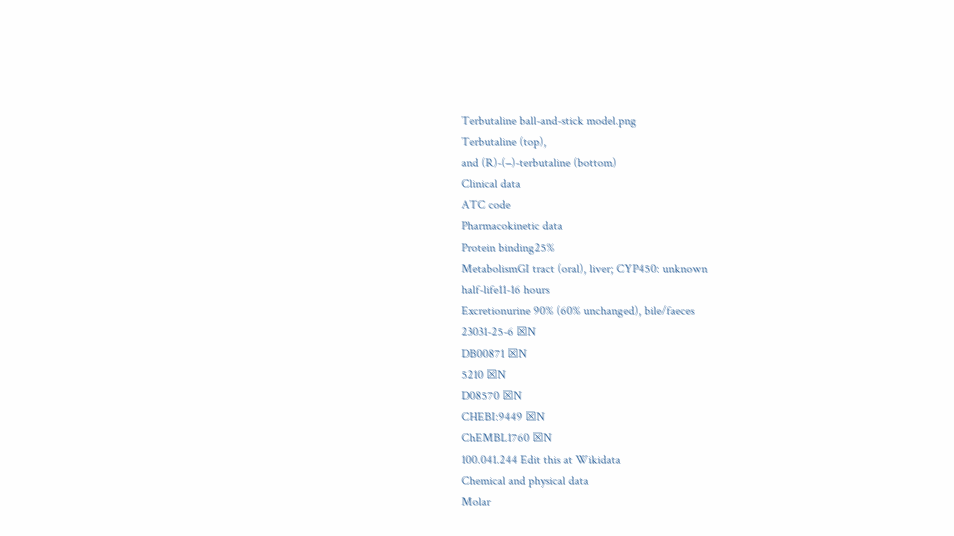Terbutaline ball-and-stick model.png
Terbutaline (top),
and (R)-(−)-terbutaline (bottom)
Clinical data
ATC code
Pharmacokinetic data
Protein binding25%
MetabolismGI tract (oral), liver; CYP450: unknown
half-life11-16 hours
Excretionurine 90% (60% unchanged), bile/faeces
23031-25-6 ☒N
DB00871 ☒N
5210 ☒N
D08570 ☒N
CHEBI:9449 ☒N
ChEMBL1760 ☒N
100.041.244 Edit this at Wikidata
Chemical and physical data
Molar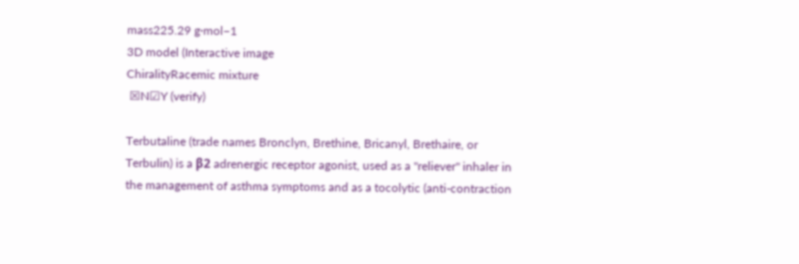mass225.29 g·mol−1
3D model (Interactive image
ChiralityRacemic mixture
 ☒N☑Y (verify)

Terbutaline (trade names Bronclyn, Brethine, Bricanyl, Brethaire, or Terbulin) is a β2 adrenergic receptor agonist, used as a "reliever" inhaler in the management of asthma symptoms and as a tocolytic (anti-contraction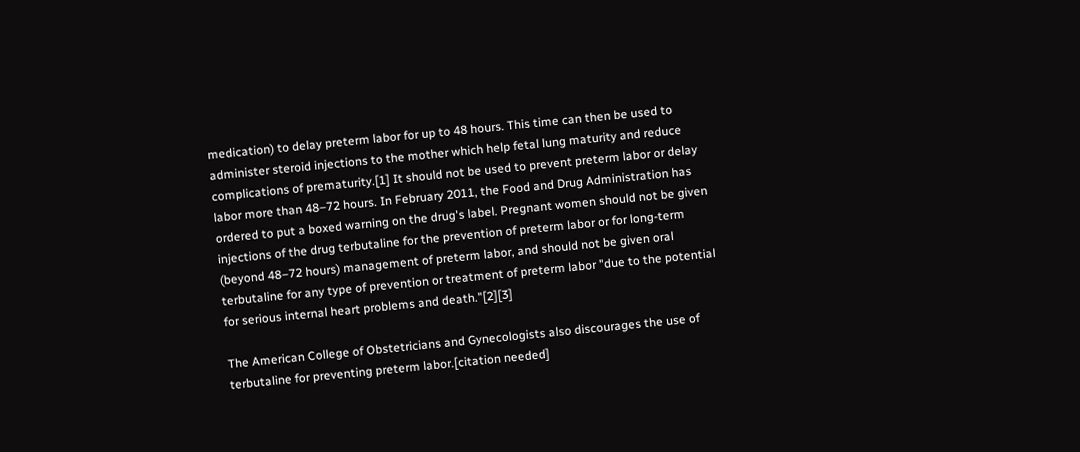medication) to delay preterm labor for up to 48 hours. This time can then be used to administer steroid injections to the mother which help fetal lung maturity and reduce complications of prematurity.[1] It should not be used to prevent preterm labor or delay labor more than 48–72 hours. In February 2011, the Food and Drug Administration has ordered to put a boxed warning on the drug's label. Pregnant women should not be given injections of the drug terbutaline for the prevention of preterm labor or for long-term (beyond 48–72 hours) management of preterm labor, and should not be given oral terbutaline for any type of prevention or treatment of preterm labor "due to the potential for serious internal heart problems and death."[2][3]

The American College of Obstetricians and Gynecologists also discourages the use of terbutaline for preventing preterm labor.[citation needed]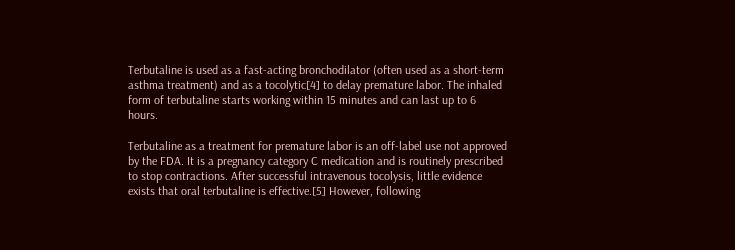Terbutaline is used as a fast-acting bronchodilator (often used as a short-term asthma treatment) and as a tocolytic[4] to delay premature labor. The inhaled form of terbutaline starts working within 15 minutes and can last up to 6 hours.

Terbutaline as a treatment for premature labor is an off-label use not approved by the FDA. It is a pregnancy category C medication and is routinely prescribed to stop contractions. After successful intravenous tocolysis, little evidence exists that oral terbutaline is effective.[5] However, following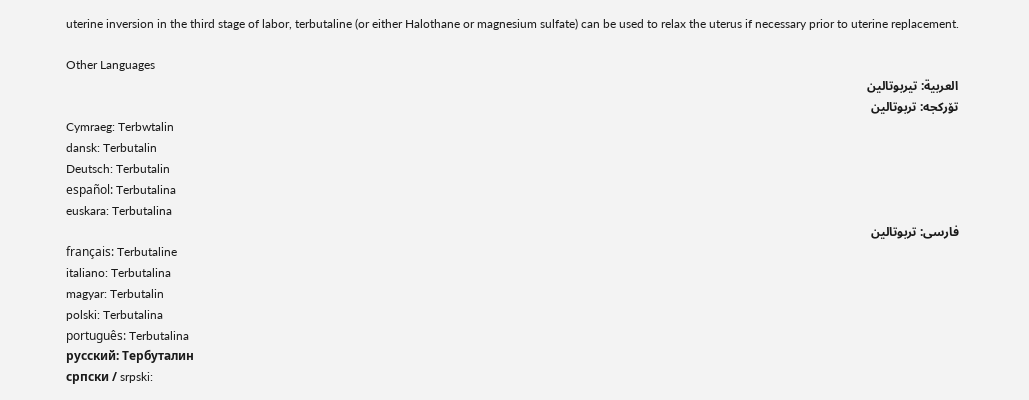uterine inversion in the third stage of labor, terbutaline (or either Halothane or magnesium sulfate) can be used to relax the uterus if necessary prior to uterine replacement.

Other Languages
العربية: تيربوتالين
تۆرکجه: تربوتالین
Cymraeg: Terbwtalin
dansk: Terbutalin
Deutsch: Terbutalin
español: Terbutalina
euskara: Terbutalina
فارسی: تربوتالین
français: Terbutaline
italiano: Terbutalina
magyar: Terbutalin
polski: Terbutalina
português: Terbutalina
русский: Тербуталин
српски / srpski: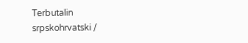Terbutalin
srpskohrvatski /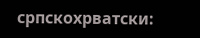српскохрватски: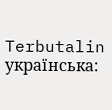Terbutalin
українська: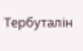Тербуталін